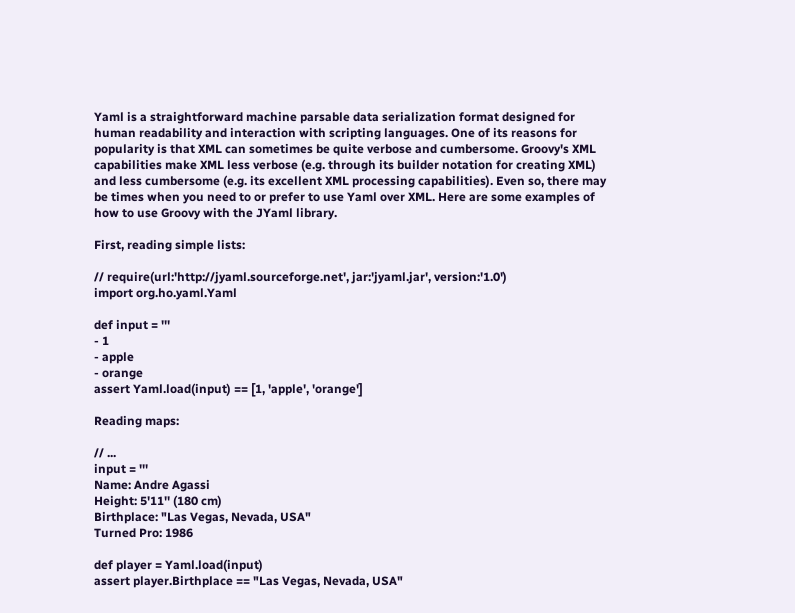Yaml is a straightforward machine parsable data serialization format designed for human readability and interaction with scripting languages. One of its reasons for popularity is that XML can sometimes be quite verbose and cumbersome. Groovy's XML capabilities make XML less verbose (e.g. through its builder notation for creating XML) and less cumbersome (e.g. its excellent XML processing capabilities). Even so, there may be times when you need to or prefer to use Yaml over XML. Here are some examples of how to use Groovy with the JYaml library.

First, reading simple lists:

// require(url:'http://jyaml.sourceforge.net', jar:'jyaml.jar', version:'1.0')
import org.ho.yaml.Yaml

def input = '''
- 1
- apple
- orange
assert Yaml.load(input) == [1, 'apple', 'orange']

Reading maps:

// ...
input = '''
Name: Andre Agassi
Height: 5'11'' (180 cm)
Birthplace: "Las Vegas, Nevada, USA"
Turned Pro: 1986

def player = Yaml.load(input)
assert player.Birthplace == "Las Vegas, Nevada, USA"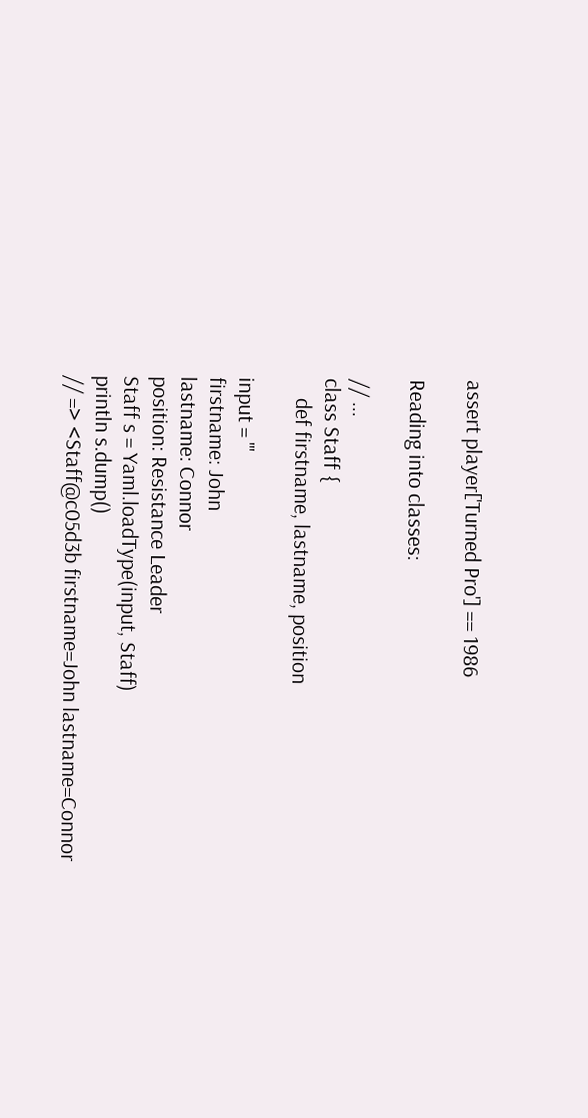assert player['Turned Pro'] == 1986

Reading into classes:

// ...
class Staff {
    def firstname, lastname, position

input = '''
firstname: John
lastname: Connor
position: Resistance Leader
Staff s = Yaml.loadType(input, Staff)
println s.dump()
// => <Staff@c05d3b firstname=John lastname=Connor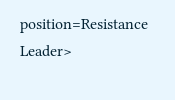position=Resistance Leader>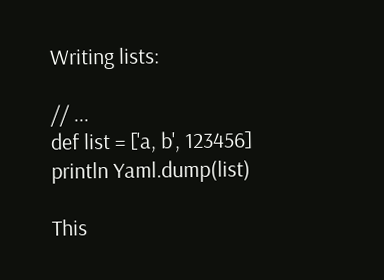Writing lists:

// ...
def list = ['a, b', 123456]
println Yaml.dump(list)

This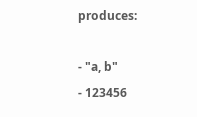produces:

- "a, b"
- 123456